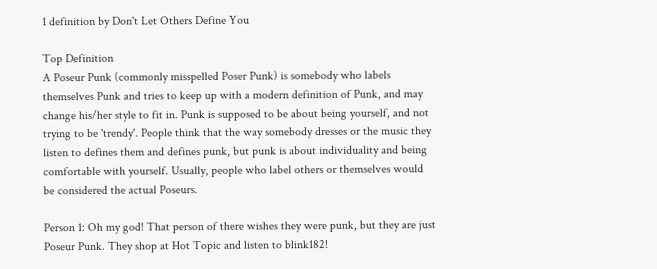1 definition by Don't Let Others Define You

Top Definition
A Poseur Punk (commonly misspelled Poser Punk) is somebody who labels themselves Punk and tries to keep up with a modern definition of Punk, and may change his/her style to fit in. Punk is supposed to be about being yourself, and not trying to be 'trendy'. People think that the way somebody dresses or the music they listen to defines them and defines punk, but punk is about individuality and being comfortable with yourself. Usually, people who label others or themselves would be considered the actual Poseurs.

Person 1: Oh my god! That person of there wishes they were punk, but they are just Poseur Punk. They shop at Hot Topic and listen to blink182!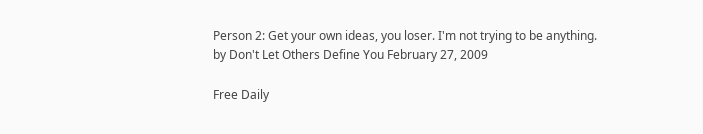Person 2: Get your own ideas, you loser. I'm not trying to be anything.
by Don't Let Others Define You February 27, 2009

Free Daily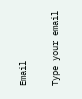Email

Type your email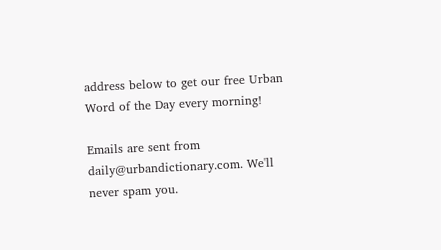address below to get our free Urban Word of the Day every morning!

Emails are sent from daily@urbandictionary.com. We'll never spam you.